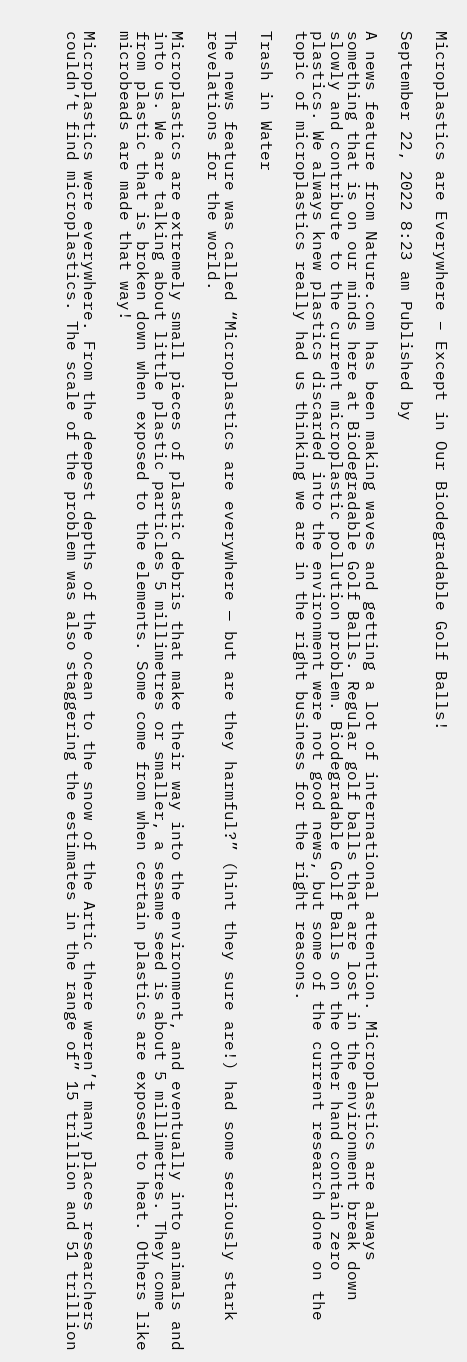Microplastics are Everywhere – Except in Our Biodegradable Golf Balls!

September 22, 2022 8:23 am Published by

A news feature from Nature.com has been making waves and getting a lot of international attention. Microplastics are always something that is on our minds here at Biodegradable Golf Balls. Regular golf balls that are lost in the environment break down slowly and contribute to the current microplastic pollution problem. Biodegradable Golf Balls on the other hand contain zero plastics. We always knew plastics discarded into the environment were not good news, but some of the current research done on the topic of microplastics really had us thinking we are in the right business for the right reasons.

Trash in Water

The news feature was called “Microplastics are everywhere — but are they harmful?” (hint they sure are!) had some seriously stark revelations for the world.

Microplastics are extremely small pieces of plastic debris that make their way into the environment, and eventually into animals and into us. We are talking about little plastic particles 5 millimetres or smaller, a sesame seed is about 5 millimetres. They come from plastic that is broken down when exposed to the elements. Some come from when certain plastics are exposed to heat. Others like microbeads are made that way!

Microplastics were everywhere. From the deepest depths of the ocean to the snow of the Artic there weren’t many places researchers couldn’t find microplastics. The scale of the problem was also staggering the estimates in the range of” 15 trillion and 51 trillion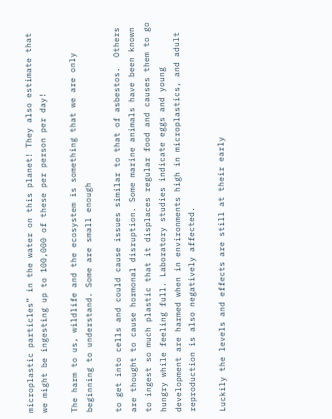microplastic particles” in the water on this planet! They also estimate that we might be ingesting up to 100,000 of these per person per day!

The harm to us, wildlife and the ecosystem is something that we are only beginning to understand. Some are small enough

to get into cells and could cause issues similar to that of asbestos.  Others are thought to cause hormonal disruption. Some marine animals have been known to ingest so much plastic that it displaces regular food and causes them to go hungry while feeling full. Laboratory studies indicate eggs and young development are harmed when in environments high in microplastics, and adult reproduction is also negatively affected.

Luckily the levels and effects are still at their early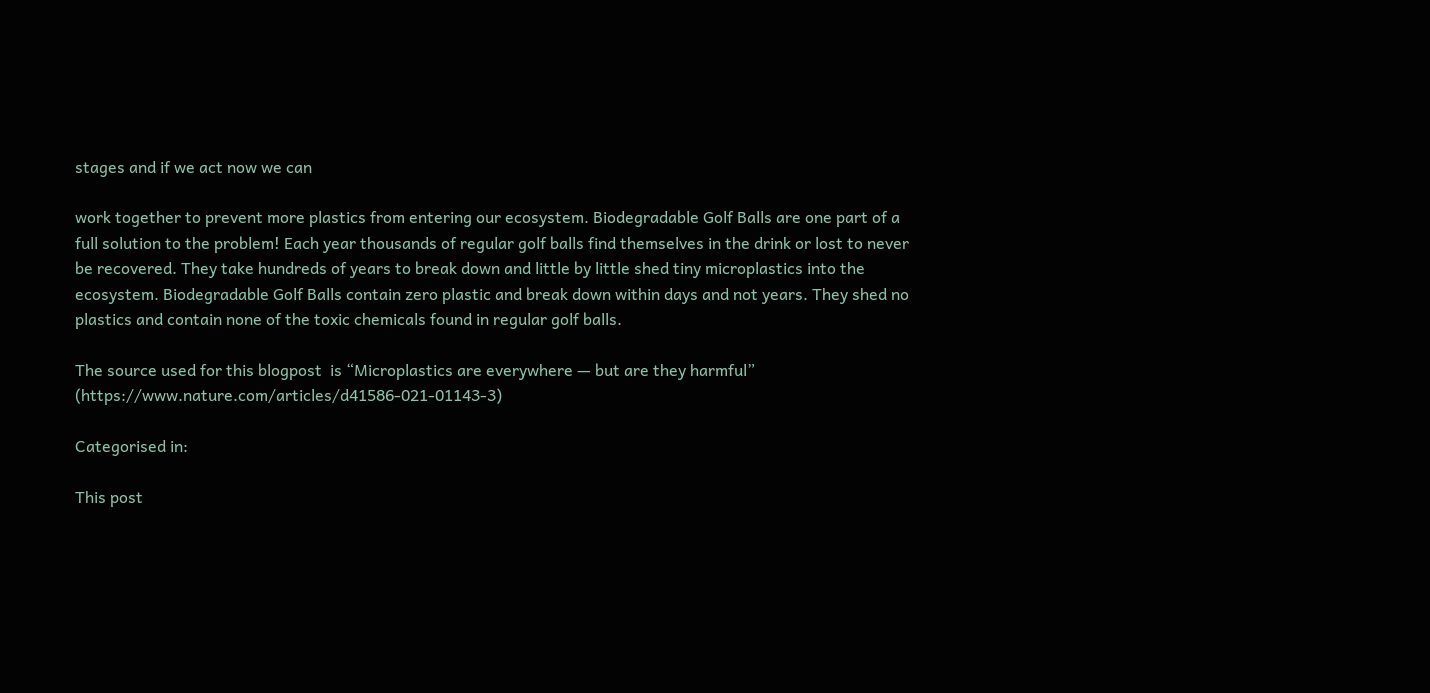stages and if we act now we can

work together to prevent more plastics from entering our ecosystem. Biodegradable Golf Balls are one part of a full solution to the problem! Each year thousands of regular golf balls find themselves in the drink or lost to never be recovered. They take hundreds of years to break down and little by little shed tiny microplastics into the ecosystem. Biodegradable Golf Balls contain zero plastic and break down within days and not years. They shed no plastics and contain none of the toxic chemicals found in regular golf balls.

The source used for this blogpost  is “Microplastics are everywhere — but are they harmful” (https://www.nature.com/articles/d41586-021-01143-3)

Categorised in:

This post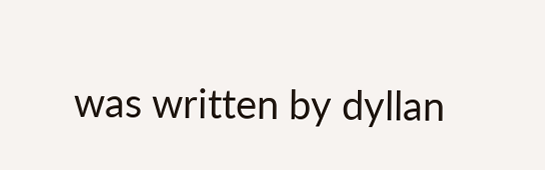was written by dyllan